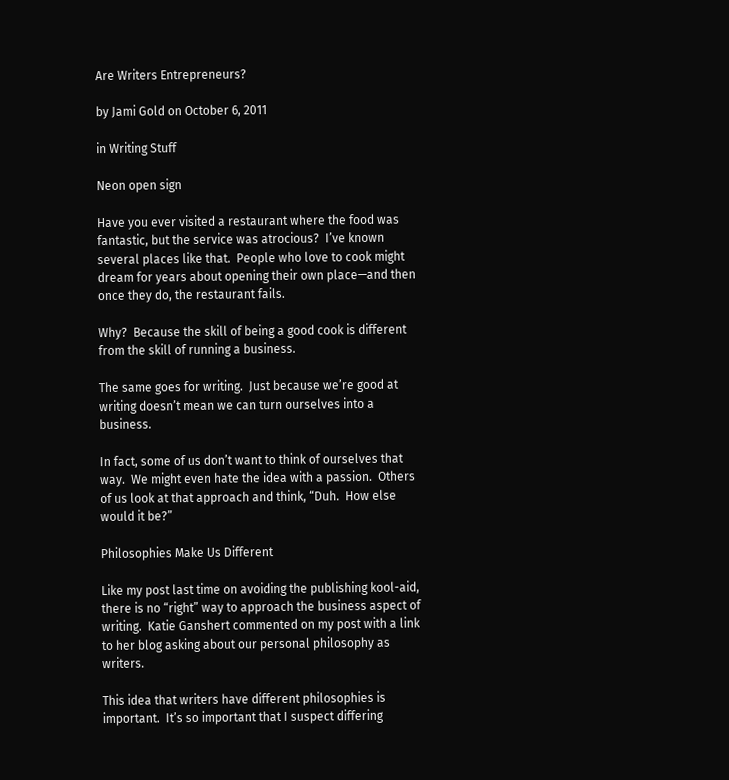Are Writers Entrepreneurs?

by Jami Gold on October 6, 2011

in Writing Stuff

Neon open sign

Have you ever visited a restaurant where the food was fantastic, but the service was atrocious?  I’ve known several places like that.  People who love to cook might dream for years about opening their own place—and then once they do, the restaurant fails.

Why?  Because the skill of being a good cook is different from the skill of running a business.

The same goes for writing.  Just because we’re good at writing doesn’t mean we can turn ourselves into a business.

In fact, some of us don’t want to think of ourselves that way.  We might even hate the idea with a passion.  Others of us look at that approach and think, “Duh.  How else would it be?”

Philosophies Make Us Different

Like my post last time on avoiding the publishing kool-aid, there is no “right” way to approach the business aspect of writing.  Katie Ganshert commented on my post with a link to her blog asking about our personal philosophy as writers.

This idea that writers have different philosophies is important.  It’s so important that I suspect differing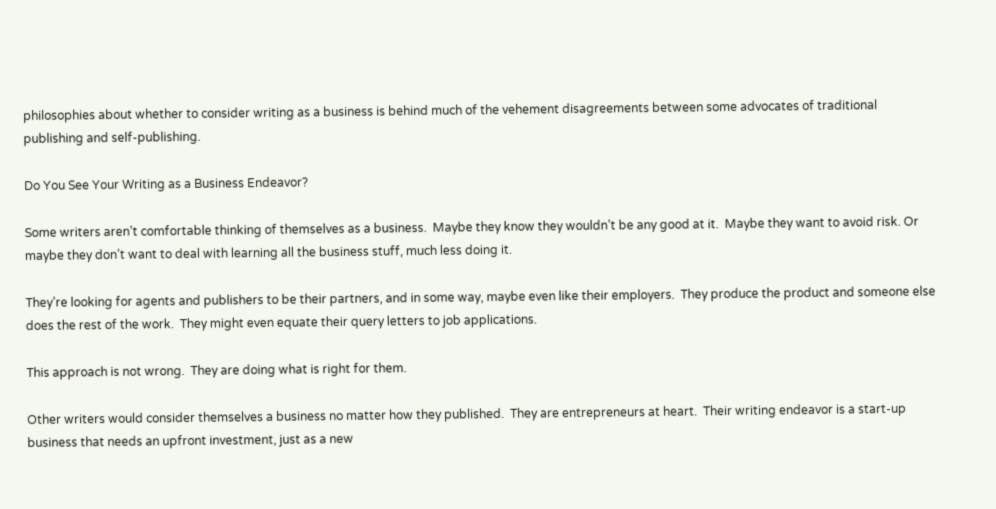philosophies about whether to consider writing as a business is behind much of the vehement disagreements between some advocates of traditional publishing and self-publishing.

Do You See Your Writing as a Business Endeavor?

Some writers aren’t comfortable thinking of themselves as a business.  Maybe they know they wouldn’t be any good at it.  Maybe they want to avoid risk. Or maybe they don’t want to deal with learning all the business stuff, much less doing it.

They’re looking for agents and publishers to be their partners, and in some way, maybe even like their employers.  They produce the product and someone else does the rest of the work.  They might even equate their query letters to job applications.

This approach is not wrong.  They are doing what is right for them.

Other writers would consider themselves a business no matter how they published.  They are entrepreneurs at heart.  Their writing endeavor is a start-up business that needs an upfront investment, just as a new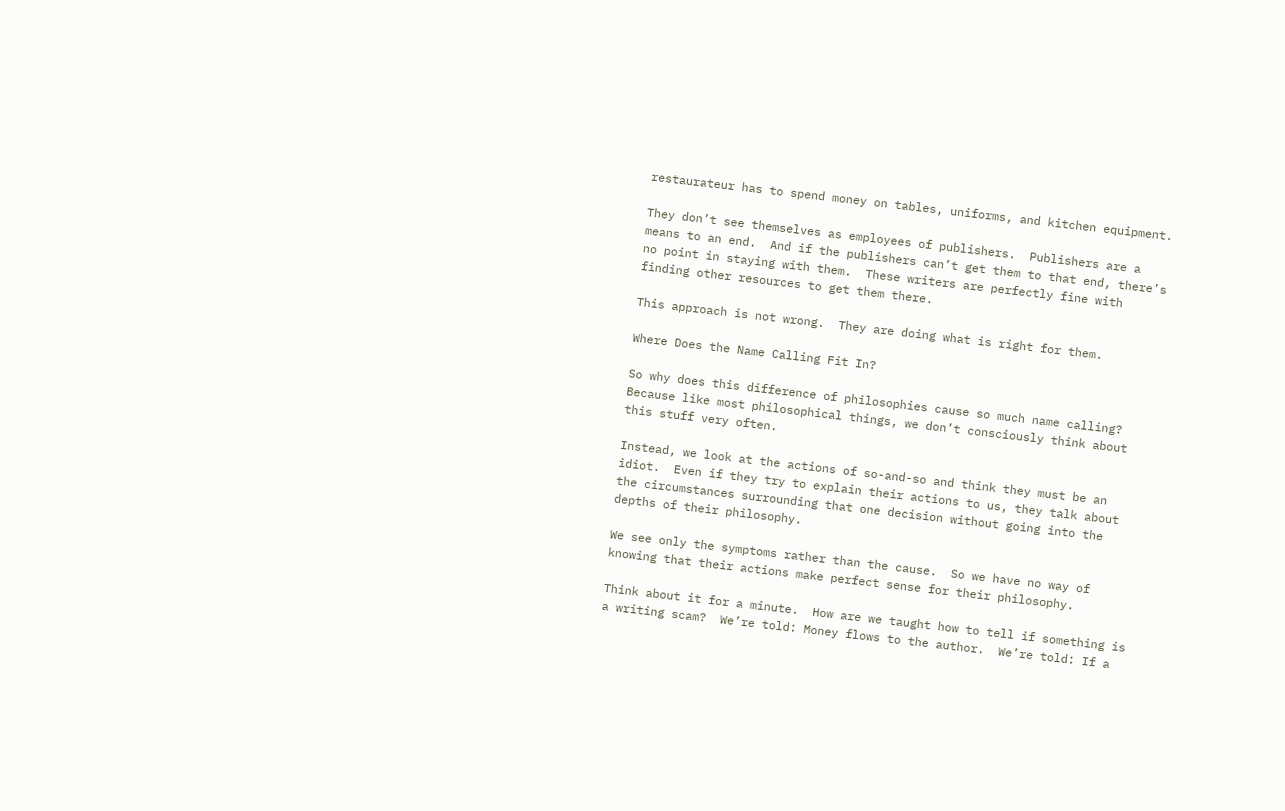restaurateur has to spend money on tables, uniforms, and kitchen equipment.

They don’t see themselves as employees of publishers.  Publishers are a means to an end.  And if the publishers can’t get them to that end, there’s no point in staying with them.  These writers are perfectly fine with finding other resources to get them there.

This approach is not wrong.  They are doing what is right for them.

Where Does the Name Calling Fit In?

So why does this difference of philosophies cause so much name calling?  Because like most philosophical things, we don’t consciously think about this stuff very often.

Instead, we look at the actions of so-and-so and think they must be an idiot.  Even if they try to explain their actions to us, they talk about the circumstances surrounding that one decision without going into the depths of their philosophy.

We see only the symptoms rather than the cause.  So we have no way of knowing that their actions make perfect sense for their philosophy.

Think about it for a minute.  How are we taught how to tell if something is a writing scam?  We’re told: Money flows to the author.  We’re told: If a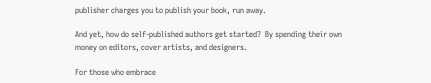publisher charges you to publish your book, run away.

And yet, how do self-published authors get started?  By spending their own money on editors, cover artists, and designers.

For those who embrace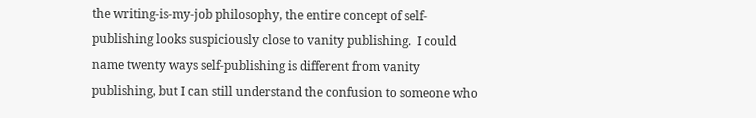the writing-is-my-job philosophy, the entire concept of self-publishing looks suspiciously close to vanity publishing.  I could name twenty ways self-publishing is different from vanity publishing, but I can still understand the confusion to someone who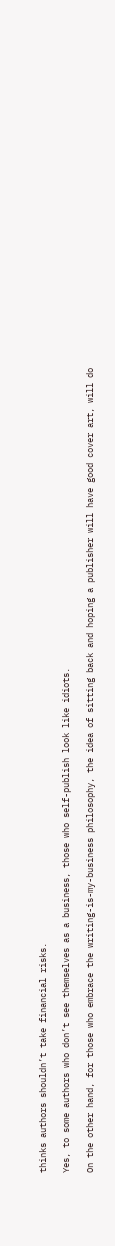thinks authors shouldn’t take financial risks.

Yes, to some authors who don’t see themselves as a business, those who self-publish look like idiots.

On the other hand, for those who embrace the writing-is-my-business philosophy, the idea of sitting back and hoping a publisher will have good cover art, will do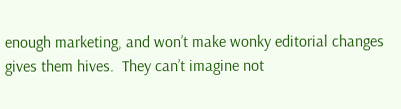enough marketing, and won’t make wonky editorial changes gives them hives.  They can’t imagine not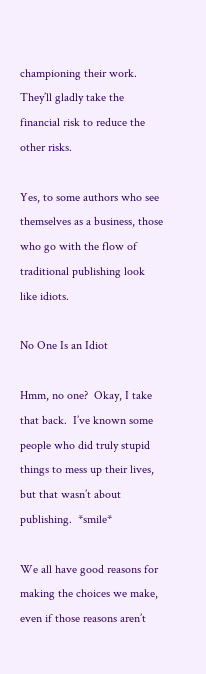championing their work.  They’ll gladly take the financial risk to reduce the other risks.

Yes, to some authors who see themselves as a business, those who go with the flow of traditional publishing look like idiots.

No One Is an Idiot

Hmm, no one?  Okay, I take that back.  I’ve known some people who did truly stupid things to mess up their lives, but that wasn’t about publishing.  *smile*

We all have good reasons for making the choices we make, even if those reasons aren’t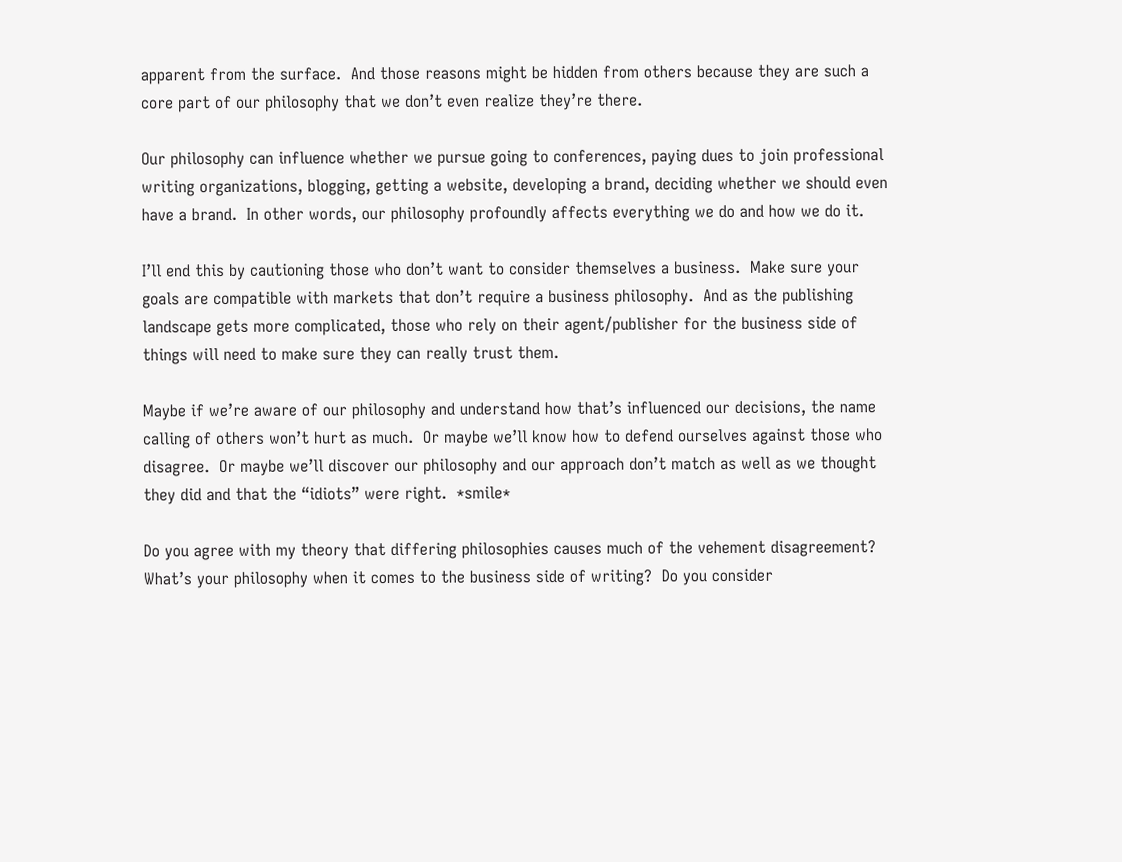apparent from the surface.  And those reasons might be hidden from others because they are such a core part of our philosophy that we don’t even realize they’re there.

Our philosophy can influence whether we pursue going to conferences, paying dues to join professional writing organizations, blogging, getting a website, developing a brand, deciding whether we should even have a brand.  In other words, our philosophy profoundly affects everything we do and how we do it.

I’ll end this by cautioning those who don’t want to consider themselves a business.  Make sure your goals are compatible with markets that don’t require a business philosophy.  And as the publishing landscape gets more complicated, those who rely on their agent/publisher for the business side of things will need to make sure they can really trust them.

Maybe if we’re aware of our philosophy and understand how that’s influenced our decisions, the name calling of others won’t hurt as much.  Or maybe we’ll know how to defend ourselves against those who disagree.  Or maybe we’ll discover our philosophy and our approach don’t match as well as we thought they did and that the “idiots” were right.  *smile*

Do you agree with my theory that differing philosophies causes much of the vehement disagreement?  What’s your philosophy when it comes to the business side of writing?  Do you consider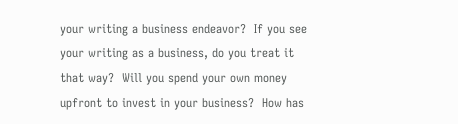your writing a business endeavor?  If you see your writing as a business, do you treat it that way?  Will you spend your own money upfront to invest in your business?  How has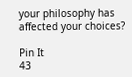your philosophy has affected your choices?

Pin It
43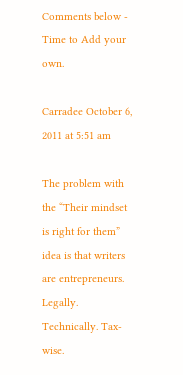Comments below - Time to Add your own.

Carradee October 6, 2011 at 5:51 am

The problem with the “Their mindset is right for them” idea is that writers are entrepreneurs. Legally. Technically. Tax-wise.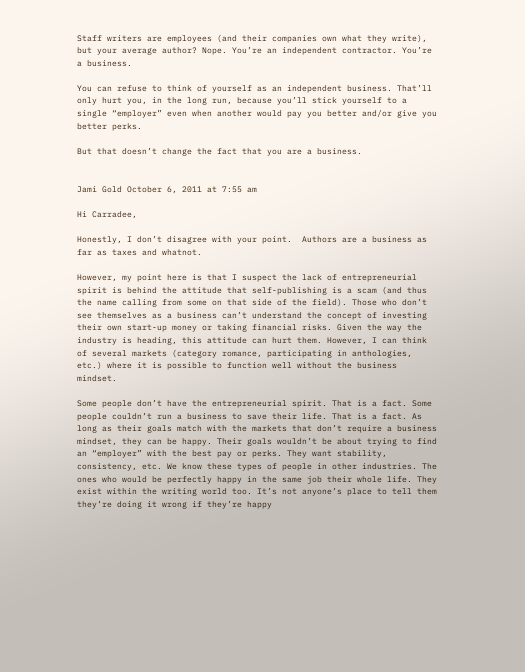Staff writers are employees (and their companies own what they write), but your average author? Nope. You’re an independent contractor. You’re a business.

You can refuse to think of yourself as an independent business. That’ll only hurt you, in the long run, because you’ll stick yourself to a single “employer” even when another would pay you better and/or give you better perks.

But that doesn’t change the fact that you are a business.


Jami Gold October 6, 2011 at 7:55 am

Hi Carradee,

Honestly, I don’t disagree with your point.  Authors are a business as far as taxes and whatnot.

However, my point here is that I suspect the lack of entrepreneurial spirit is behind the attitude that self-publishing is a scam (and thus the name calling from some on that side of the field). Those who don’t see themselves as a business can’t understand the concept of investing their own start-up money or taking financial risks. Given the way the industry is heading, this attitude can hurt them. However, I can think of several markets (category romance, participating in anthologies, etc.) where it is possible to function well without the business mindset.

Some people don’t have the entrepreneurial spirit. That is a fact. Some people couldn’t run a business to save their life. That is a fact. As long as their goals match with the markets that don’t require a business mindset, they can be happy. Their goals wouldn’t be about trying to find an “employer” with the best pay or perks. They want stability, consistency, etc. We know these types of people in other industries. The ones who would be perfectly happy in the same job their whole life. They exist within the writing world too. It’s not anyone’s place to tell them they’re doing it wrong if they’re happy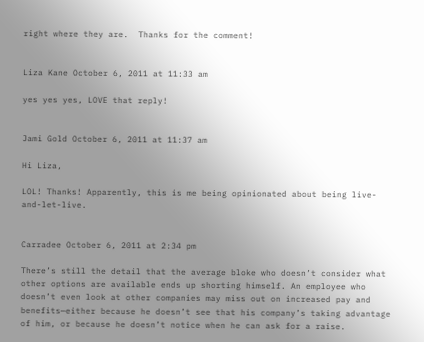right where they are.  Thanks for the comment!


Liza Kane October 6, 2011 at 11:33 am

yes yes yes, LOVE that reply!


Jami Gold October 6, 2011 at 11:37 am

Hi Liza,

LOL! Thanks! Apparently, this is me being opinionated about being live-and-let-live.


Carradee October 6, 2011 at 2:34 pm

There’s still the detail that the average bloke who doesn’t consider what other options are available ends up shorting himself. An employee who doesn’t even look at other companies may miss out on increased pay and benefits—either because he doesn’t see that his company’s taking advantage of him, or because he doesn’t notice when he can ask for a raise.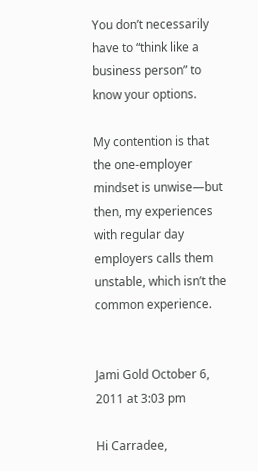You don’t necessarily have to “think like a business person” to know your options.

My contention is that the one-employer mindset is unwise—but then, my experiences with regular day employers calls them unstable, which isn’t the common experience.


Jami Gold October 6, 2011 at 3:03 pm

Hi Carradee,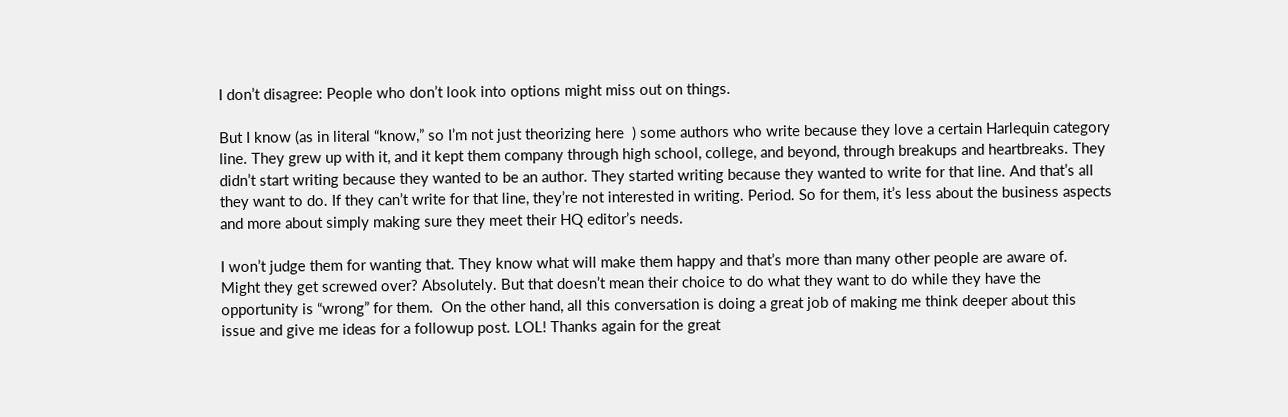I don’t disagree: People who don’t look into options might miss out on things.

But I know (as in literal “know,” so I’m not just theorizing here  ) some authors who write because they love a certain Harlequin category line. They grew up with it, and it kept them company through high school, college, and beyond, through breakups and heartbreaks. They didn’t start writing because they wanted to be an author. They started writing because they wanted to write for that line. And that’s all they want to do. If they can’t write for that line, they’re not interested in writing. Period. So for them, it’s less about the business aspects and more about simply making sure they meet their HQ editor’s needs.

I won’t judge them for wanting that. They know what will make them happy and that’s more than many other people are aware of.  Might they get screwed over? Absolutely. But that doesn’t mean their choice to do what they want to do while they have the opportunity is “wrong” for them.  On the other hand, all this conversation is doing a great job of making me think deeper about this issue and give me ideas for a followup post. LOL! Thanks again for the great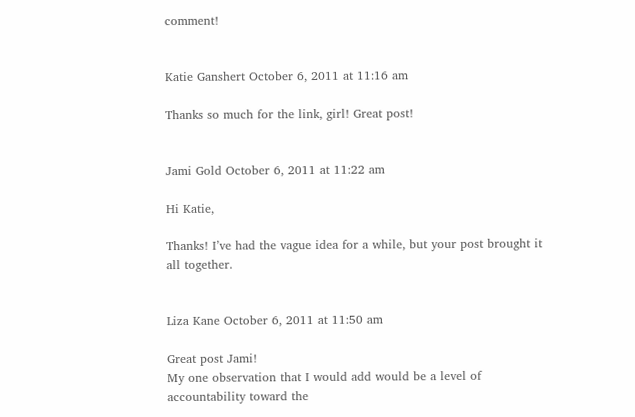comment!


Katie Ganshert October 6, 2011 at 11:16 am

Thanks so much for the link, girl! Great post!


Jami Gold October 6, 2011 at 11:22 am

Hi Katie,

Thanks! I’ve had the vague idea for a while, but your post brought it all together.


Liza Kane October 6, 2011 at 11:50 am

Great post Jami!
My one observation that I would add would be a level of accountability toward the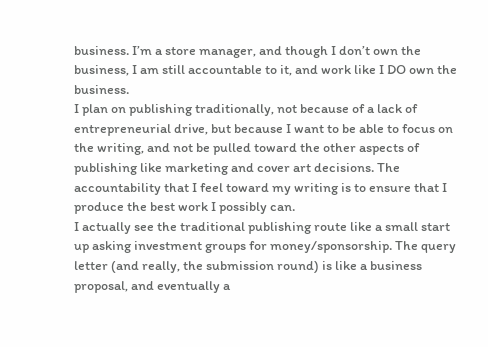business. I’m a store manager, and though I don’t own the business, I am still accountable to it, and work like I DO own the business.
I plan on publishing traditionally, not because of a lack of entrepreneurial drive, but because I want to be able to focus on the writing, and not be pulled toward the other aspects of publishing like marketing and cover art decisions. The accountability that I feel toward my writing is to ensure that I produce the best work I possibly can.
I actually see the traditional publishing route like a small start up asking investment groups for money/sponsorship. The query letter (and really, the submission round) is like a business proposal, and eventually a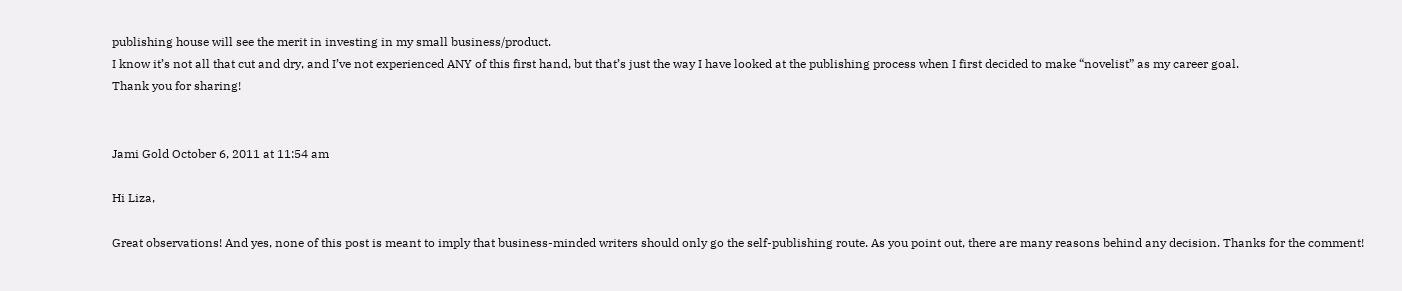publishing house will see the merit in investing in my small business/product.
I know it’s not all that cut and dry, and I’ve not experienced ANY of this first hand, but that’s just the way I have looked at the publishing process when I first decided to make “novelist” as my career goal.
Thank you for sharing!


Jami Gold October 6, 2011 at 11:54 am

Hi Liza,

Great observations! And yes, none of this post is meant to imply that business-minded writers should only go the self-publishing route. As you point out, there are many reasons behind any decision. Thanks for the comment!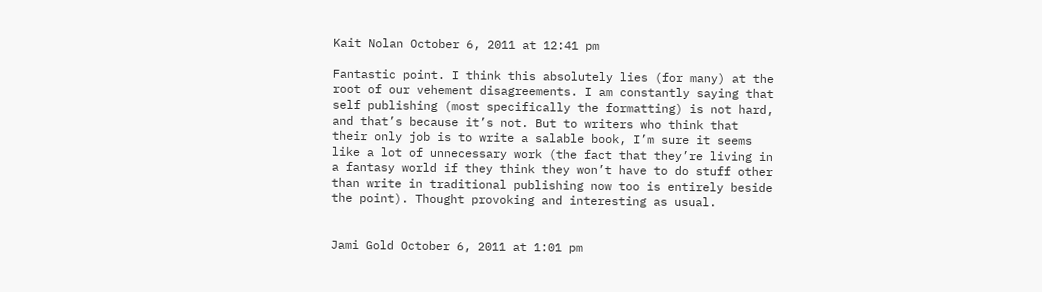Kait Nolan October 6, 2011 at 12:41 pm

Fantastic point. I think this absolutely lies (for many) at the root of our vehement disagreements. I am constantly saying that self publishing (most specifically the formatting) is not hard, and that’s because it’s not. But to writers who think that their only job is to write a salable book, I’m sure it seems like a lot of unnecessary work (the fact that they’re living in a fantasy world if they think they won’t have to do stuff other than write in traditional publishing now too is entirely beside the point). Thought provoking and interesting as usual.


Jami Gold October 6, 2011 at 1:01 pm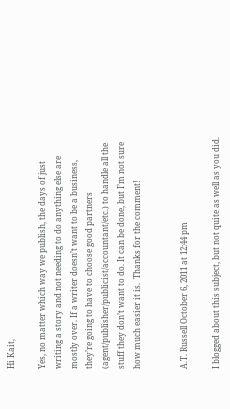Hi Kait,

Yes, no matter which way we publish, the days of just writing a story and not needing to do anything else are mostly over. If a writer doesn’t want to be a business, they’re going to have to choose good partners (agent/publisher/publicist/accountant/etc.) to handle all the stuff they don’t want to do. It can be done, but I’m not sure how much easier it is.  Thanks for the comment!


A.T. Russell October 6, 2011 at 12:44 pm

I blogged about this subject, but not quite as well as you did.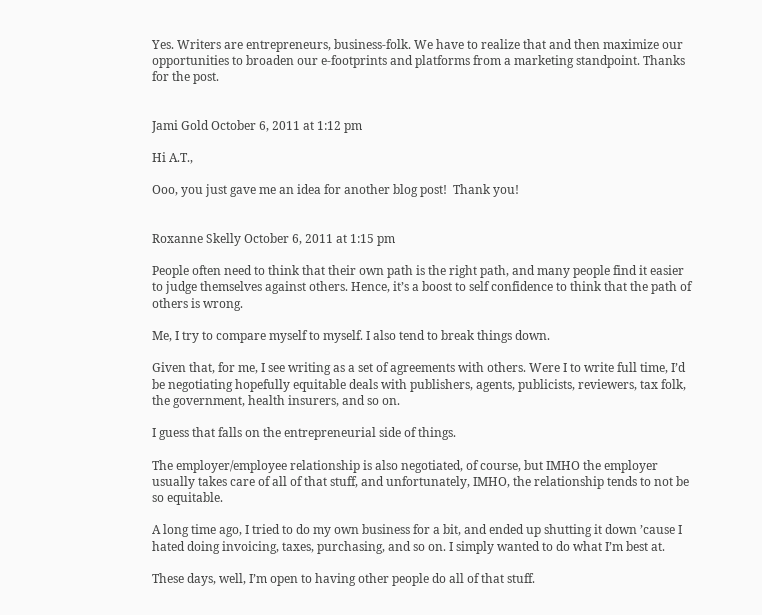Yes. Writers are entrepreneurs, business-folk. We have to realize that and then maximize our opportunities to broaden our e-footprints and platforms from a marketing standpoint. Thanks for the post.


Jami Gold October 6, 2011 at 1:12 pm

Hi A.T.,

Ooo, you just gave me an idea for another blog post!  Thank you!


Roxanne Skelly October 6, 2011 at 1:15 pm

People often need to think that their own path is the right path, and many people find it easier to judge themselves against others. Hence, it’s a boost to self confidence to think that the path of others is wrong.

Me, I try to compare myself to myself. I also tend to break things down.

Given that, for me, I see writing as a set of agreements with others. Were I to write full time, I’d be negotiating hopefully equitable deals with publishers, agents, publicists, reviewers, tax folk, the government, health insurers, and so on.

I guess that falls on the entrepreneurial side of things.

The employer/employee relationship is also negotiated, of course, but IMHO the employer usually takes care of all of that stuff, and unfortunately, IMHO, the relationship tends to not be so equitable.

A long time ago, I tried to do my own business for a bit, and ended up shutting it down ’cause I hated doing invoicing, taxes, purchasing, and so on. I simply wanted to do what I’m best at.

These days, well, I’m open to having other people do all of that stuff.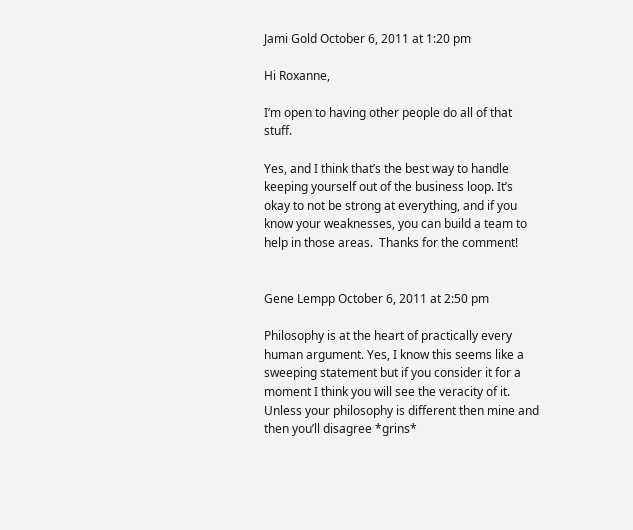Jami Gold October 6, 2011 at 1:20 pm

Hi Roxanne,

I’m open to having other people do all of that stuff.

Yes, and I think that’s the best way to handle keeping yourself out of the business loop. It’s okay to not be strong at everything, and if you know your weaknesses, you can build a team to help in those areas.  Thanks for the comment!


Gene Lempp October 6, 2011 at 2:50 pm

Philosophy is at the heart of practically every human argument. Yes, I know this seems like a sweeping statement but if you consider it for a moment I think you will see the veracity of it. Unless your philosophy is different then mine and then you’ll disagree *grins*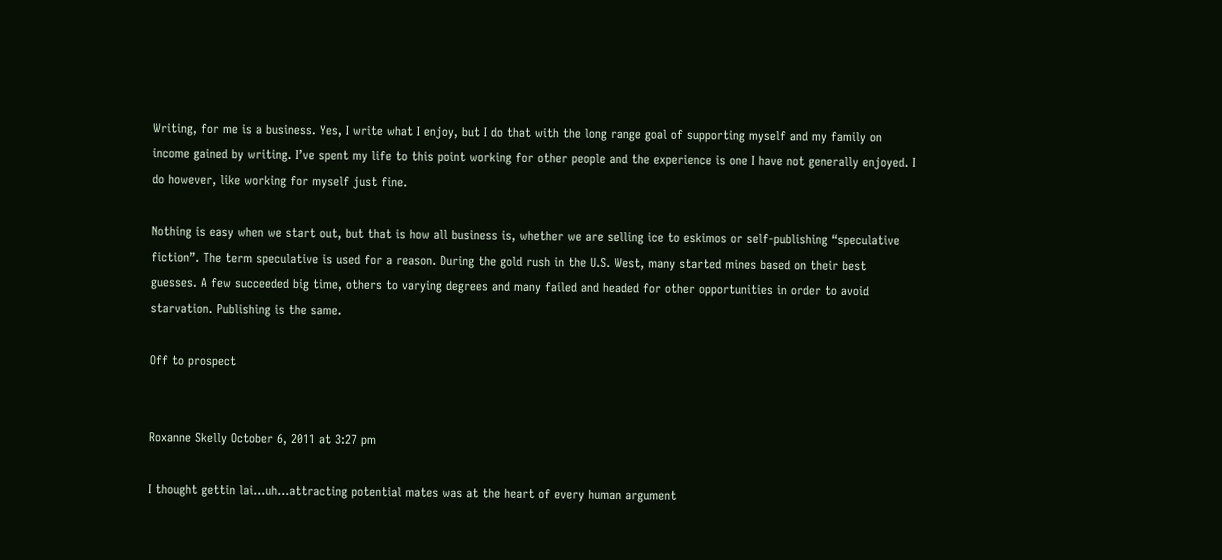Writing, for me is a business. Yes, I write what I enjoy, but I do that with the long range goal of supporting myself and my family on income gained by writing. I’ve spent my life to this point working for other people and the experience is one I have not generally enjoyed. I do however, like working for myself just fine.

Nothing is easy when we start out, but that is how all business is, whether we are selling ice to eskimos or self-publishing “speculative fiction”. The term speculative is used for a reason. During the gold rush in the U.S. West, many started mines based on their best guesses. A few succeeded big time, others to varying degrees and many failed and headed for other opportunities in order to avoid starvation. Publishing is the same.

Off to prospect


Roxanne Skelly October 6, 2011 at 3:27 pm

I thought gettin lai…uh…attracting potential mates was at the heart of every human argument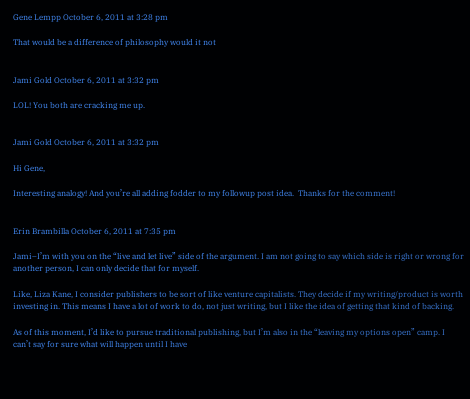Gene Lempp October 6, 2011 at 3:28 pm

That would be a difference of philosophy would it not


Jami Gold October 6, 2011 at 3:32 pm

LOL! You both are cracking me up.


Jami Gold October 6, 2011 at 3:32 pm

Hi Gene,

Interesting analogy! And you’re all adding fodder to my followup post idea.  Thanks for the comment!


Erin Brambilla October 6, 2011 at 7:35 pm

Jami–I’m with you on the “live and let live” side of the argument. I am not going to say which side is right or wrong for another person, I can only decide that for myself.

Like, Liza Kane, I consider publishers to be sort of like venture capitalists. They decide if my writing/product is worth investing in. This means I have a lot of work to do, not just writing, but I like the idea of getting that kind of backing.

As of this moment, I’d like to pursue traditional publishing, but I’m also in the “leaving my options open” camp. I can’t say for sure what will happen until I have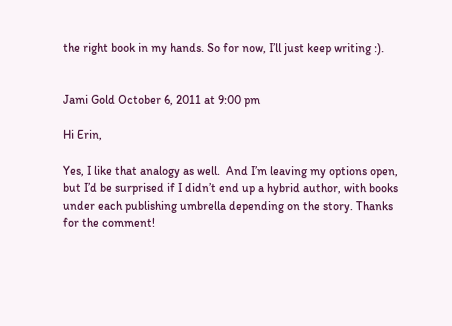the right book in my hands. So for now, I’ll just keep writing :).


Jami Gold October 6, 2011 at 9:00 pm

Hi Erin,

Yes, I like that analogy as well.  And I’m leaving my options open, but I’d be surprised if I didn’t end up a hybrid author, with books under each publishing umbrella depending on the story. Thanks for the comment!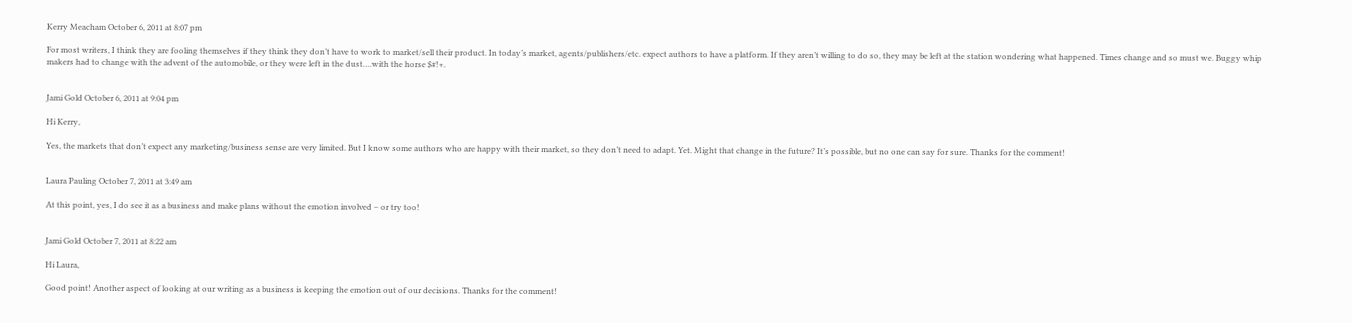Kerry Meacham October 6, 2011 at 8:07 pm

For most writers, I think they are fooling themselves if they think they don’t have to work to market/sell their product. In today’s market, agents/publishers/etc. expect authors to have a platform. If they aren’t willing to do so, they may be left at the station wondering what happened. Times change and so must we. Buggy whip makers had to change with the advent of the automobile, or they were left in the dust….with the horse $#!+.


Jami Gold October 6, 2011 at 9:04 pm

Hi Kerry,

Yes, the markets that don’t expect any marketing/business sense are very limited. But I know some authors who are happy with their market, so they don’t need to adapt. Yet. Might that change in the future? It’s possible, but no one can say for sure. Thanks for the comment!


Laura Pauling October 7, 2011 at 3:49 am

At this point, yes, I do see it as a business and make plans without the emotion involved – or try too!


Jami Gold October 7, 2011 at 8:22 am

Hi Laura,

Good point! Another aspect of looking at our writing as a business is keeping the emotion out of our decisions. Thanks for the comment!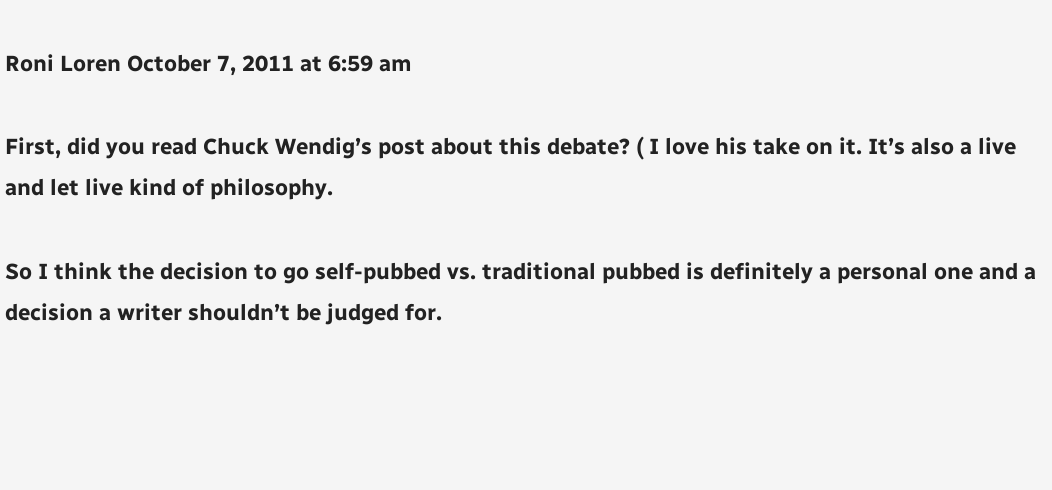Roni Loren October 7, 2011 at 6:59 am

First, did you read Chuck Wendig’s post about this debate? ( I love his take on it. It’s also a live and let live kind of philosophy.

So I think the decision to go self-pubbed vs. traditional pubbed is definitely a personal one and a decision a writer shouldn’t be judged for.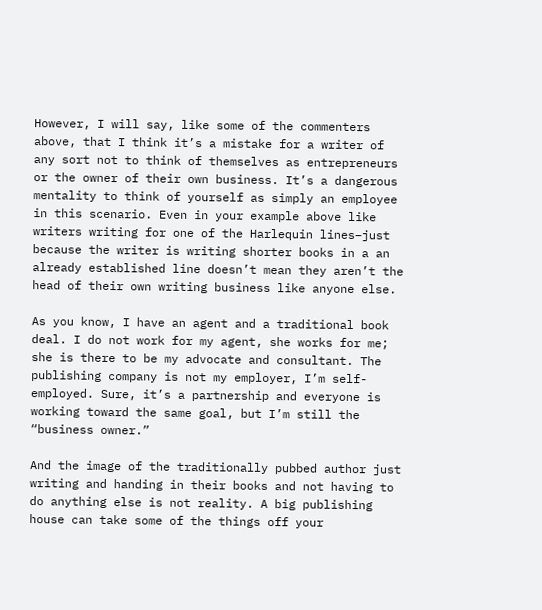However, I will say, like some of the commenters above, that I think it’s a mistake for a writer of any sort not to think of themselves as entrepreneurs or the owner of their own business. It’s a dangerous mentality to think of yourself as simply an employee in this scenario. Even in your example above like writers writing for one of the Harlequin lines–just because the writer is writing shorter books in a an already established line doesn’t mean they aren’t the head of their own writing business like anyone else.

As you know, I have an agent and a traditional book deal. I do not work for my agent, she works for me; she is there to be my advocate and consultant. The publishing company is not my employer, I’m self-employed. Sure, it’s a partnership and everyone is working toward the same goal, but I’m still the “business owner.”

And the image of the traditionally pubbed author just writing and handing in their books and not having to do anything else is not reality. A big publishing house can take some of the things off your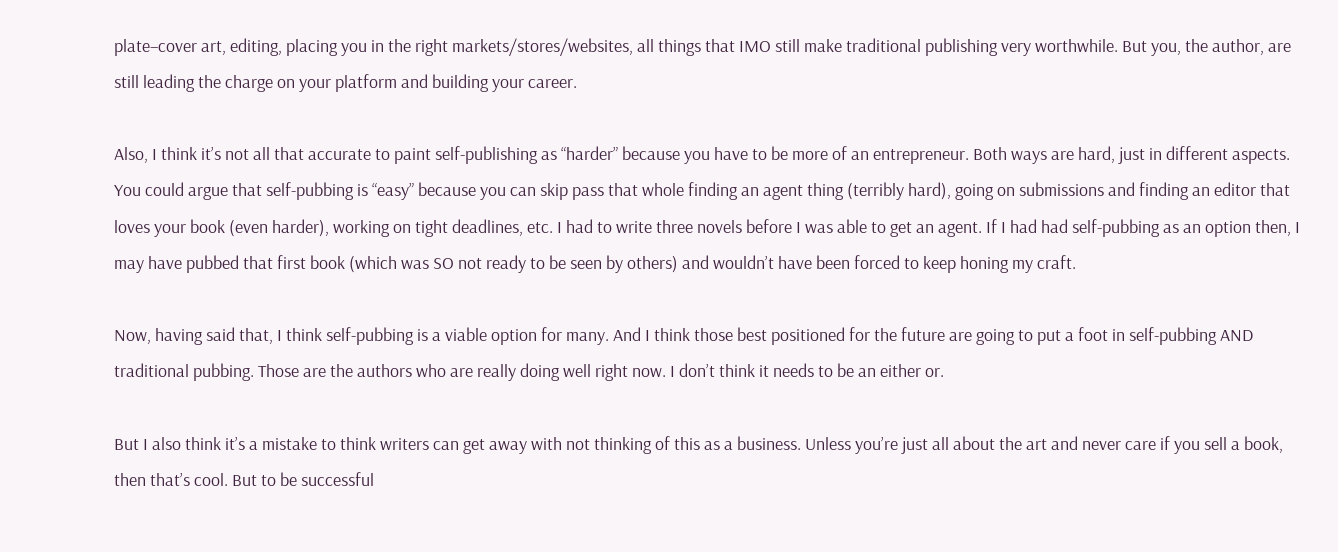plate–cover art, editing, placing you in the right markets/stores/websites, all things that IMO still make traditional publishing very worthwhile. But you, the author, are still leading the charge on your platform and building your career.

Also, I think it’s not all that accurate to paint self-publishing as “harder” because you have to be more of an entrepreneur. Both ways are hard, just in different aspects. You could argue that self-pubbing is “easy” because you can skip pass that whole finding an agent thing (terribly hard), going on submissions and finding an editor that loves your book (even harder), working on tight deadlines, etc. I had to write three novels before I was able to get an agent. If I had had self-pubbing as an option then, I may have pubbed that first book (which was SO not ready to be seen by others) and wouldn’t have been forced to keep honing my craft.

Now, having said that, I think self-pubbing is a viable option for many. And I think those best positioned for the future are going to put a foot in self-pubbing AND traditional pubbing. Those are the authors who are really doing well right now. I don’t think it needs to be an either or.

But I also think it’s a mistake to think writers can get away with not thinking of this as a business. Unless you’re just all about the art and never care if you sell a book, then that’s cool. But to be successful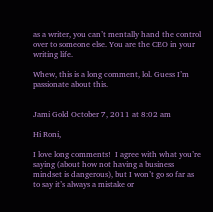as a writer, you can’t mentally hand the control over to someone else. You are the CEO in your writing life.

Whew, this is a long comment, lol. Guess I’m passionate about this.


Jami Gold October 7, 2011 at 8:02 am

Hi Roni,

I love long comments!  I agree with what you’re saying (about how not having a business mindset is dangerous), but I won’t go so far as to say it’s always a mistake or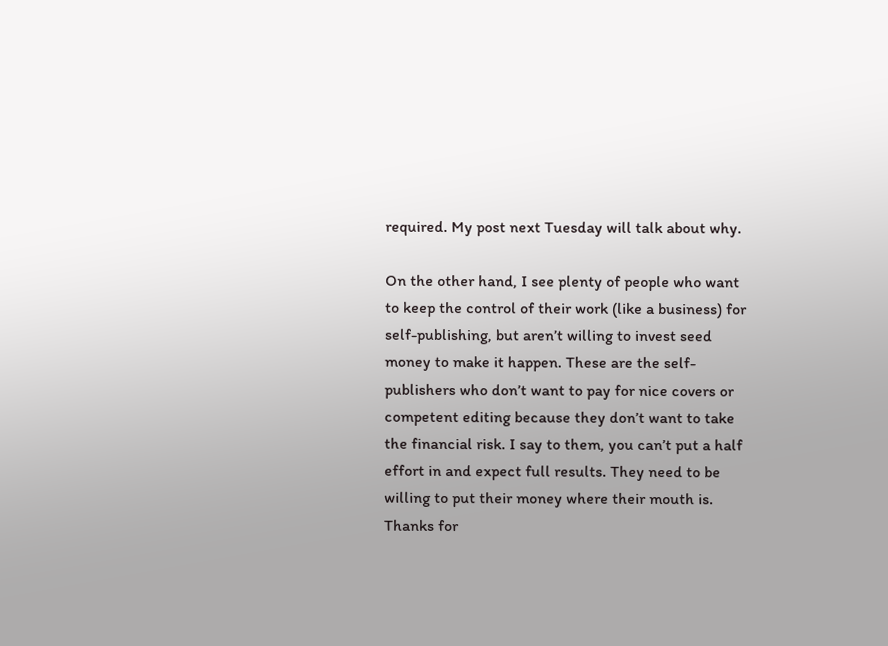required. My post next Tuesday will talk about why.

On the other hand, I see plenty of people who want to keep the control of their work (like a business) for self-publishing, but aren’t willing to invest seed money to make it happen. These are the self-publishers who don’t want to pay for nice covers or competent editing because they don’t want to take the financial risk. I say to them, you can’t put a half effort in and expect full results. They need to be willing to put their money where their mouth is.  Thanks for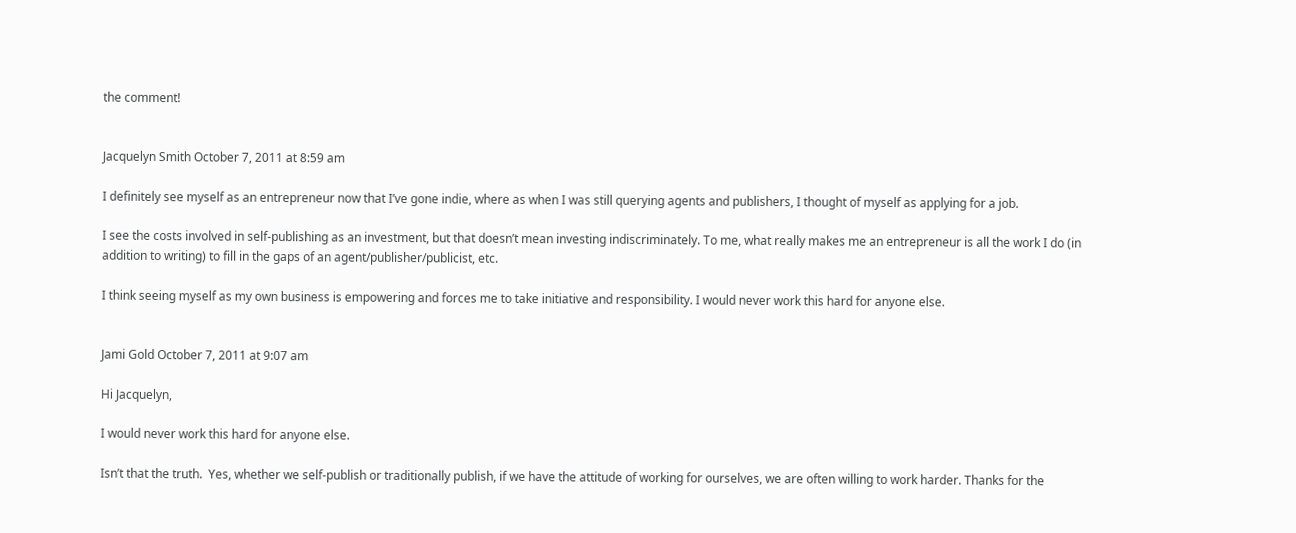the comment!


Jacquelyn Smith October 7, 2011 at 8:59 am

I definitely see myself as an entrepreneur now that I’ve gone indie, where as when I was still querying agents and publishers, I thought of myself as applying for a job.

I see the costs involved in self-publishing as an investment, but that doesn’t mean investing indiscriminately. To me, what really makes me an entrepreneur is all the work I do (in addition to writing) to fill in the gaps of an agent/publisher/publicist, etc.

I think seeing myself as my own business is empowering and forces me to take initiative and responsibility. I would never work this hard for anyone else.


Jami Gold October 7, 2011 at 9:07 am

Hi Jacquelyn,

I would never work this hard for anyone else.

Isn’t that the truth.  Yes, whether we self-publish or traditionally publish, if we have the attitude of working for ourselves, we are often willing to work harder. Thanks for the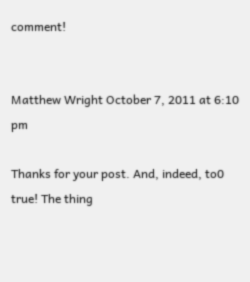comment!


Matthew Wright October 7, 2011 at 6:10 pm

Thanks for your post. And, indeed, to0 true! The thing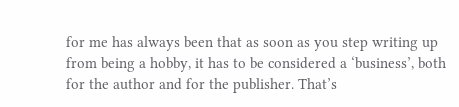for me has always been that as soon as you step writing up from being a hobby, it has to be considered a ‘business’, both for the author and for the publisher. That’s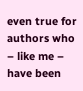even true for authors who – like me – have been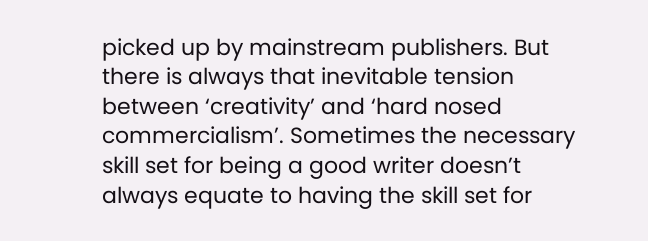picked up by mainstream publishers. But there is always that inevitable tension between ‘creativity’ and ‘hard nosed commercialism’. Sometimes the necessary skill set for being a good writer doesn’t always equate to having the skill set for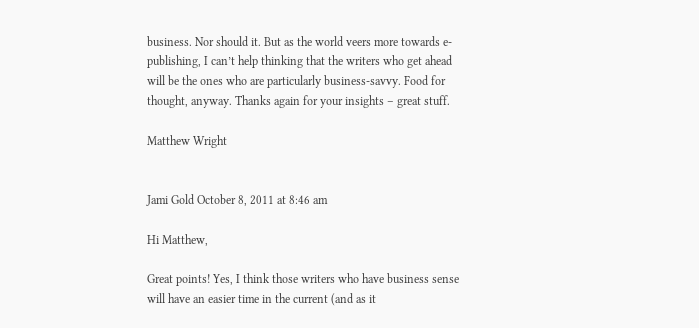business. Nor should it. But as the world veers more towards e-publishing, I can’t help thinking that the writers who get ahead will be the ones who are particularly business-savvy. Food for thought, anyway. Thanks again for your insights – great stuff.

Matthew Wright


Jami Gold October 8, 2011 at 8:46 am

Hi Matthew,

Great points! Yes, I think those writers who have business sense will have an easier time in the current (and as it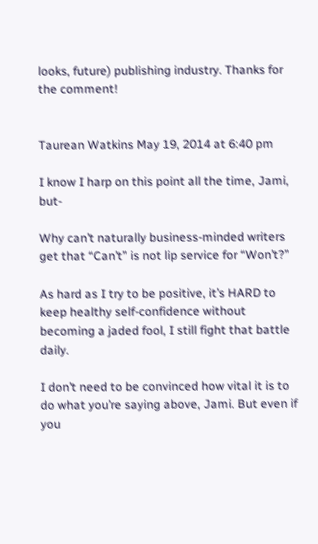looks, future) publishing industry. Thanks for the comment!


Taurean Watkins May 19, 2014 at 6:40 pm

I know I harp on this point all the time, Jami, but-

Why can’t naturally business-minded writers get that “Can’t” is not lip service for “Won’t?”

As hard as I try to be positive, it’s HARD to keep healthy self-confidence without becoming a jaded fool, I still fight that battle daily.

I don’t need to be convinced how vital it is to do what you’re saying above, Jami. But even if you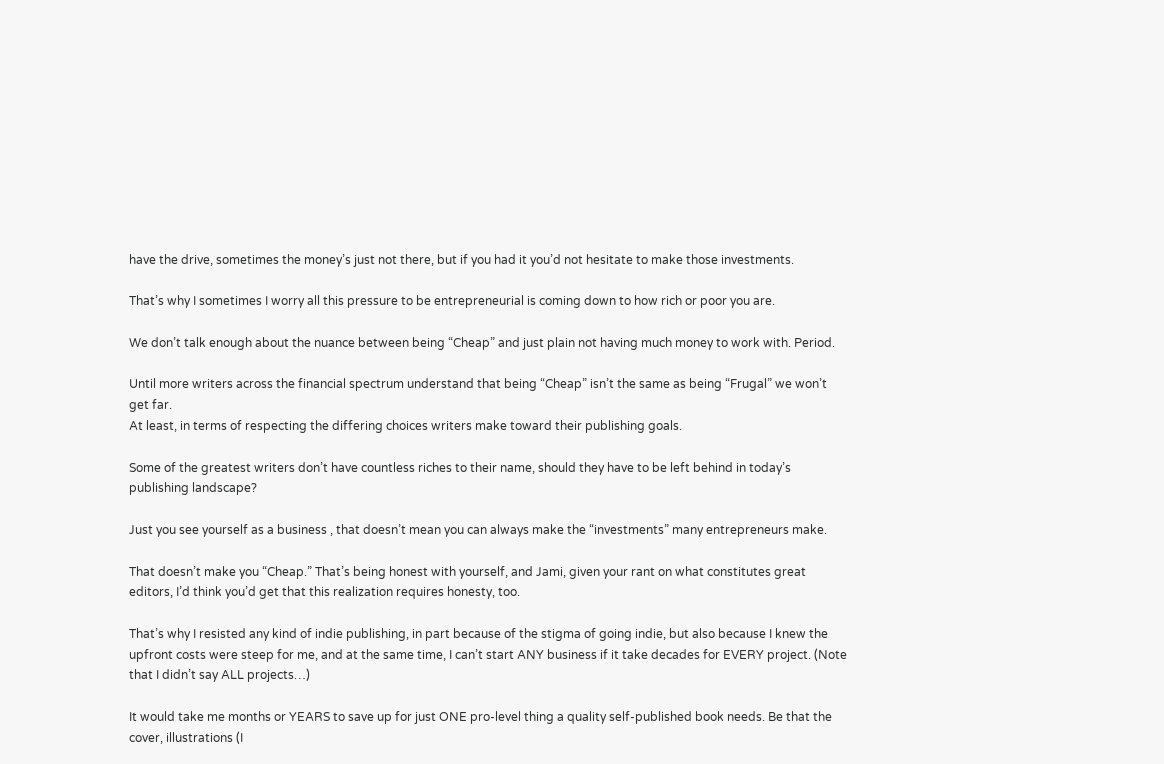have the drive, sometimes the money’s just not there, but if you had it you’d not hesitate to make those investments.

That’s why I sometimes I worry all this pressure to be entrepreneurial is coming down to how rich or poor you are.

We don’t talk enough about the nuance between being “Cheap” and just plain not having much money to work with. Period.

Until more writers across the financial spectrum understand that being “Cheap” isn’t the same as being “Frugal” we won’t get far.
At least, in terms of respecting the differing choices writers make toward their publishing goals.

Some of the greatest writers don’t have countless riches to their name, should they have to be left behind in today’s publishing landscape?

Just you see yourself as a business , that doesn’t mean you can always make the “investments” many entrepreneurs make.

That doesn’t make you “Cheap.” That’s being honest with yourself, and Jami, given your rant on what constitutes great editors, I’d think you’d get that this realization requires honesty, too.

That’s why I resisted any kind of indie publishing, in part because of the stigma of going indie, but also because I knew the upfront costs were steep for me, and at the same time, I can’t start ANY business if it take decades for EVERY project. (Note that I didn’t say ALL projects…)

It would take me months or YEARS to save up for just ONE pro-level thing a quality self-published book needs. Be that the cover, illustrations (I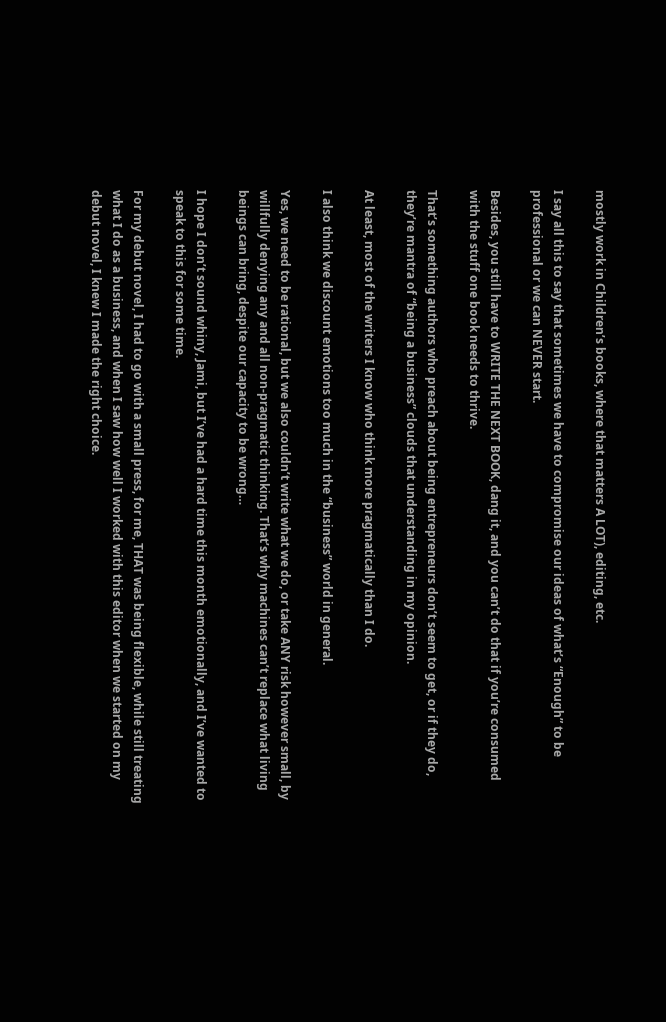mostly work in Children’s books, where that matters A LOT), editing, etc.

I say all this to say that sometimes we have to compromise our ideas of what’s “Enough” to be professional or we can NEVER start.

Besides, you still have to WRITE THE NEXT BOOK, dang it, and you can’t do that if you’re consumed with the stuff one book needs to thrive.

That’s something authors who preach about being entrepreneurs don’t seem to get, or if they do, they’re mantra of “being a business” clouds that understanding in my opinion.

At least, most of the writers I know who think more pragmatically than I do.

I also think we discount emotions too much in the “business” world in general.

Yes, we need to be rational, but we also couldn’t write what we do, or take ANY risk however small, by willfully denying any and all non-pragmatic thinking. That’s why machines can’t replace what living beings can bring, despite our capacity to be wrong…

I hope I don’t sound whiny, Jami, but I’ve had a hard time this month emotionally, and I’ve wanted to speak to this for some time.

For my debut novel, I had to go with a small press, for me, THAT was being flexible, while still treating what I do as a business, and when I saw how well I worked with this editor when we started on my debut novel, I knew I made the right choice.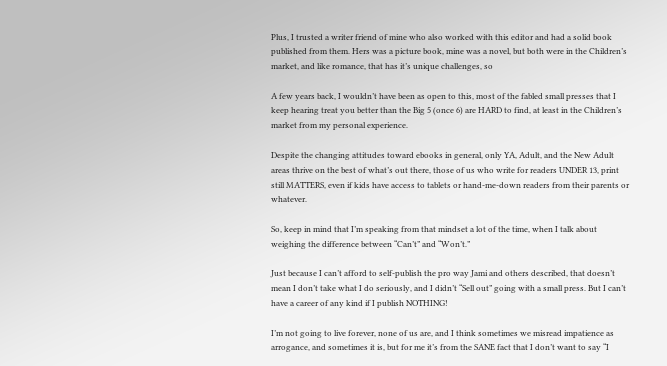Plus, I trusted a writer friend of mine who also worked with this editor and had a solid book published from them. Hers was a picture book, mine was a novel, but both were in the Children’s market, and like romance, that has it’s unique challenges, so

A few years back, I wouldn’t have been as open to this, most of the fabled small presses that I keep hearing treat you better than the Big 5 (once 6) are HARD to find, at least in the Children’s market from my personal experience.

Despite the changing attitudes toward ebooks in general, only YA, Adult, and the New Adult areas thrive on the best of what’s out there, those of us who write for readers UNDER 13, print still MATTERS, even if kids have access to tablets or hand-me-down readers from their parents or whatever.

So, keep in mind that I’m speaking from that mindset a lot of the time, when I talk about weighing the difference between “Can’t” and “Won’t.”

Just because I can’t afford to self-publish the pro way Jami and others described, that doesn’t mean I don’t take what I do seriously, and I didn’t “Sell out” going with a small press. But I can’t have a career of any kind if I publish NOTHING!

I’m not going to live forever, none of us are, and I think sometimes we misread impatience as arrogance, and sometimes it is, but for me it’s from the SANE fact that I don’t want to say “I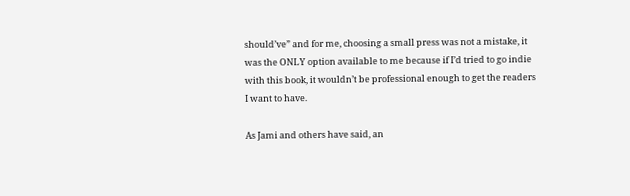should’ve” and for me, choosing a small press was not a mistake, it was the ONLY option available to me because if I’d tried to go indie with this book, it wouldn’t be professional enough to get the readers I want to have.

As Jami and others have said, an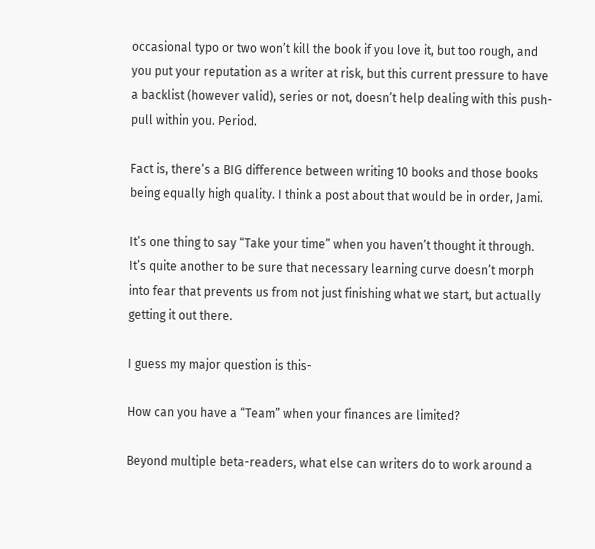occasional typo or two won’t kill the book if you love it, but too rough, and you put your reputation as a writer at risk, but this current pressure to have a backlist (however valid), series or not, doesn’t help dealing with this push-pull within you. Period.

Fact is, there’s a BIG difference between writing 10 books and those books being equally high quality. I think a post about that would be in order, Jami.

It’s one thing to say “Take your time” when you haven’t thought it through. It’s quite another to be sure that necessary learning curve doesn’t morph into fear that prevents us from not just finishing what we start, but actually getting it out there.

I guess my major question is this-

How can you have a “Team” when your finances are limited?

Beyond multiple beta-readers, what else can writers do to work around a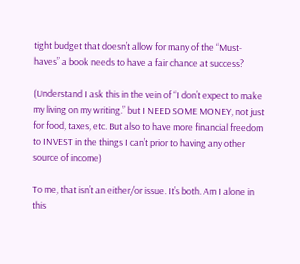tight budget that doesn’t allow for many of the “Must-haves” a book needs to have a fair chance at success?

(Understand I ask this in the vein of “I don’t expect to make my living on my writing.” but I NEED SOME MONEY, not just for food, taxes, etc. But also to have more financial freedom to INVEST in the things I can’t prior to having any other source of income)

To me, that isn’t an either/or issue. It’s both. Am I alone in this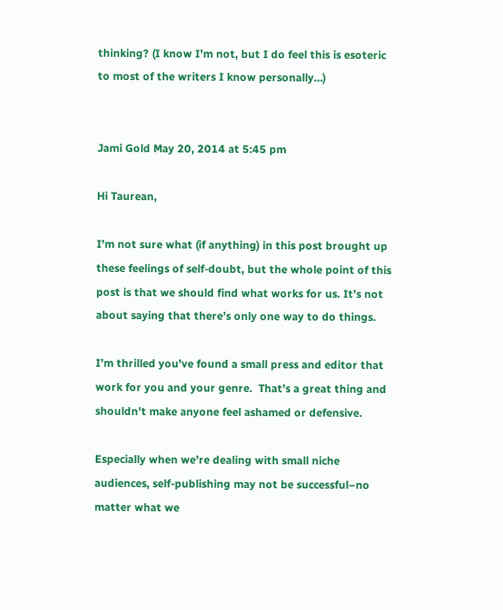thinking? (I know I’m not, but I do feel this is esoteric to most of the writers I know personally…)


Jami Gold May 20, 2014 at 5:45 pm

Hi Taurean,

I’m not sure what (if anything) in this post brought up these feelings of self-doubt, but the whole point of this post is that we should find what works for us. It’s not about saying that there’s only one way to do things.

I’m thrilled you’ve found a small press and editor that work for you and your genre.  That’s a great thing and shouldn’t make anyone feel ashamed or defensive.

Especially when we’re dealing with small niche audiences, self-publishing may not be successful–no matter what we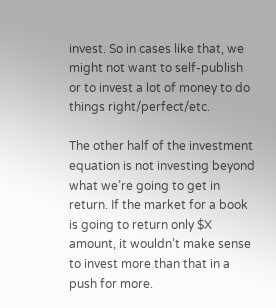invest. So in cases like that, we might not want to self-publish or to invest a lot of money to do things right/perfect/etc.

The other half of the investment equation is not investing beyond what we’re going to get in return. If the market for a book is going to return only $X amount, it wouldn’t make sense to invest more than that in a push for more.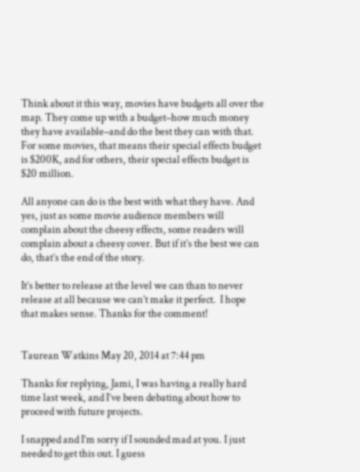Think about it this way, movies have budgets all over the map. They come up with a budget–how much money they have available–and do the best they can with that. For some movies, that means their special effects budget is $200K, and for others, their special effects budget is $20 million.

All anyone can do is the best with what they have. And yes, just as some movie audience members will complain about the cheesy effects, some readers will complain about a cheesy cover. But if it’s the best we can do, that’s the end of the story.

It’s better to release at the level we can than to never release at all because we can’t make it perfect.  I hope that makes sense. Thanks for the comment!


Taurean Watkins May 20, 2014 at 7:44 pm

Thanks for replying, Jami, I was having a really hard time last week, and I’ve been debating about how to proceed with future projects.

I snapped and I’m sorry if I sounded mad at you. I just needed to get this out. I guess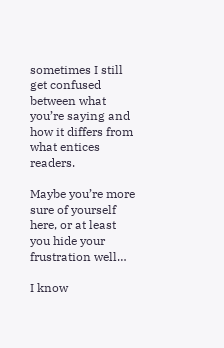sometimes I still get confused between what you’re saying and how it differs from what entices readers.

Maybe you’re more sure of yourself here, or at least you hide your frustration well…

I know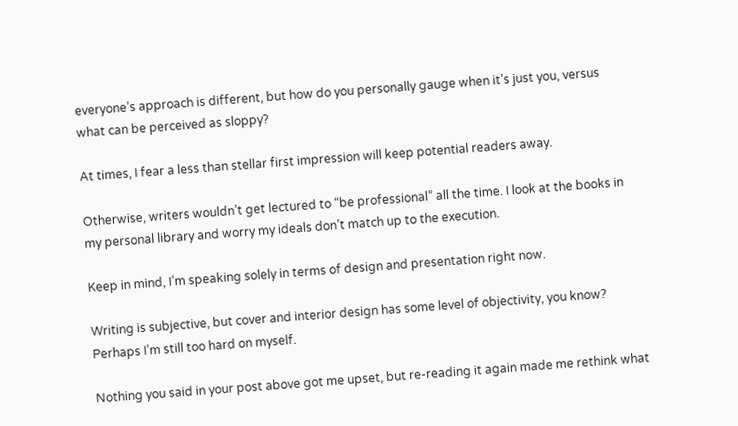everyone’s approach is different, but how do you personally gauge when it’s just you, versus what can be perceived as sloppy?

At times, I fear a less than stellar first impression will keep potential readers away.

Otherwise, writers wouldn’t get lectured to “be professional” all the time. I look at the books in my personal library and worry my ideals don’t match up to the execution.

Keep in mind, I’m speaking solely in terms of design and presentation right now.

Writing is subjective, but cover and interior design has some level of objectivity, you know? Perhaps I’m still too hard on myself.

Nothing you said in your post above got me upset, but re-reading it again made me rethink what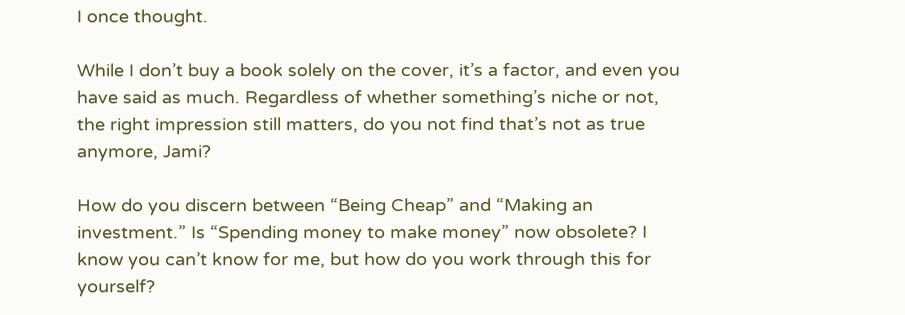I once thought.

While I don’t buy a book solely on the cover, it’s a factor, and even you have said as much. Regardless of whether something’s niche or not, the right impression still matters, do you not find that’s not as true anymore, Jami?

How do you discern between “Being Cheap” and “Making an investment.” Is “Spending money to make money” now obsolete? I know you can’t know for me, but how do you work through this for yourself?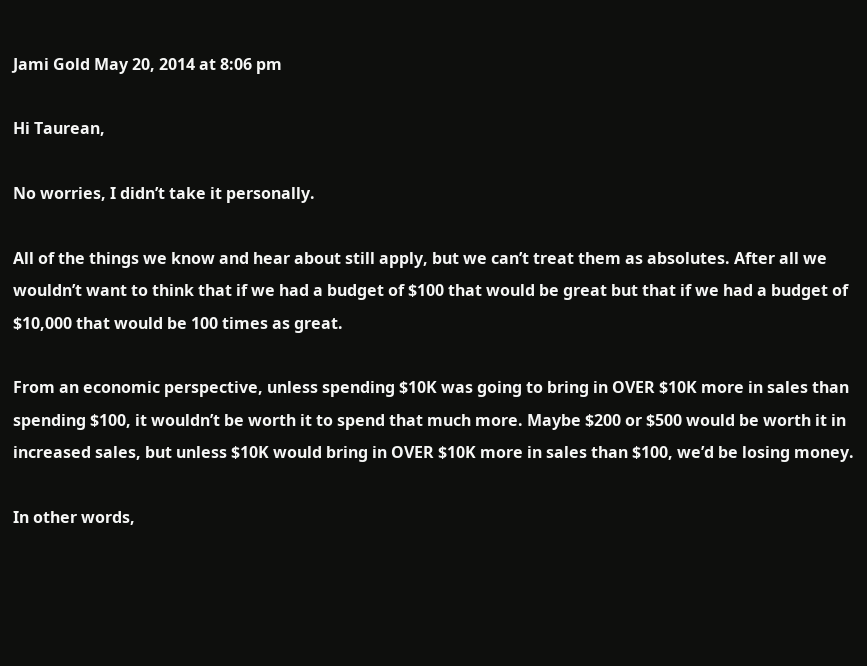Jami Gold May 20, 2014 at 8:06 pm

Hi Taurean,

No worries, I didn’t take it personally.

All of the things we know and hear about still apply, but we can’t treat them as absolutes. After all we wouldn’t want to think that if we had a budget of $100 that would be great but that if we had a budget of $10,000 that would be 100 times as great.

From an economic perspective, unless spending $10K was going to bring in OVER $10K more in sales than spending $100, it wouldn’t be worth it to spend that much more. Maybe $200 or $500 would be worth it in increased sales, but unless $10K would bring in OVER $10K more in sales than $100, we’d be losing money.

In other words,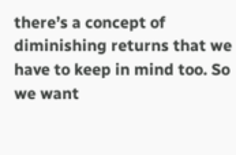there’s a concept of diminishing returns that we have to keep in mind too. So we want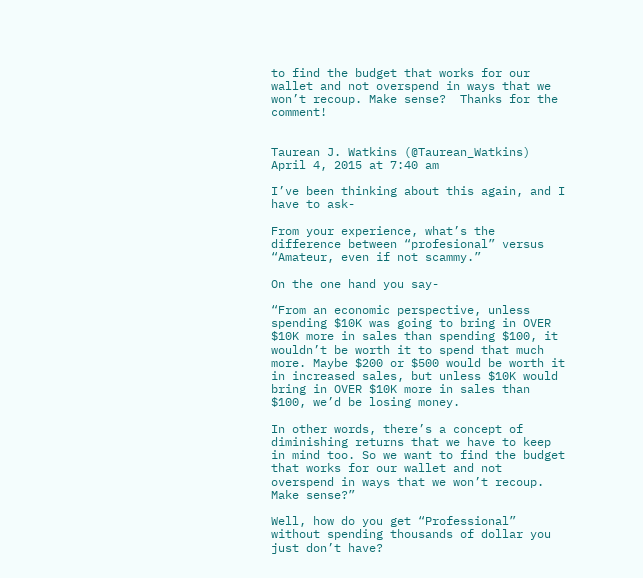to find the budget that works for our wallet and not overspend in ways that we won’t recoup. Make sense?  Thanks for the comment!


Taurean J. Watkins (@Taurean_Watkins) April 4, 2015 at 7:40 am

I’ve been thinking about this again, and I have to ask-

From your experience, what’s the difference between “profesional” versus “Amateur, even if not scammy.”

On the one hand you say-

“From an economic perspective, unless spending $10K was going to bring in OVER $10K more in sales than spending $100, it wouldn’t be worth it to spend that much more. Maybe $200 or $500 would be worth it in increased sales, but unless $10K would bring in OVER $10K more in sales than $100, we’d be losing money.

In other words, there’s a concept of diminishing returns that we have to keep in mind too. So we want to find the budget that works for our wallet and not overspend in ways that we won’t recoup. Make sense?”

Well, how do you get “Professional” without spending thousands of dollar you just don’t have?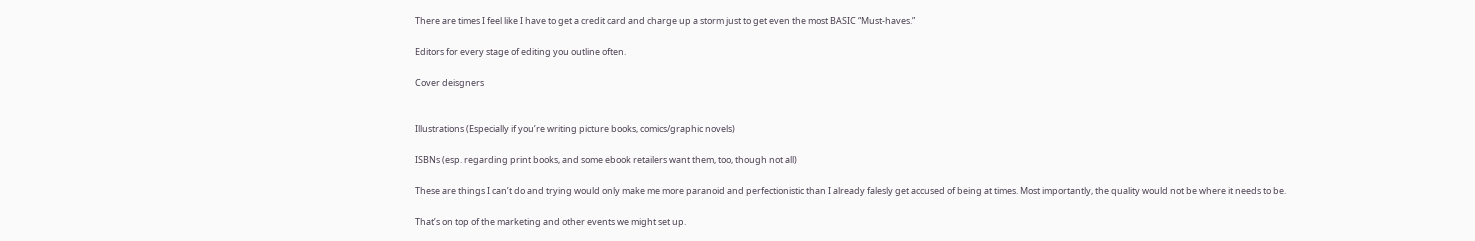There are times I feel like I have to get a credit card and charge up a storm just to get even the most BASIC “Must-haves.”

Editors for every stage of editing you outline often.

Cover deisgners


Illustrations (Especially if you’re writing picture books, comics/graphic novels)

ISBNs (esp. regarding print books, and some ebook retailers want them, too, though not all)

These are things I can’t do and trying would only make me more paranoid and perfectionistic than I already falesly get accused of being at times. Most importantly, the quality would not be where it needs to be.

That’s on top of the marketing and other events we might set up.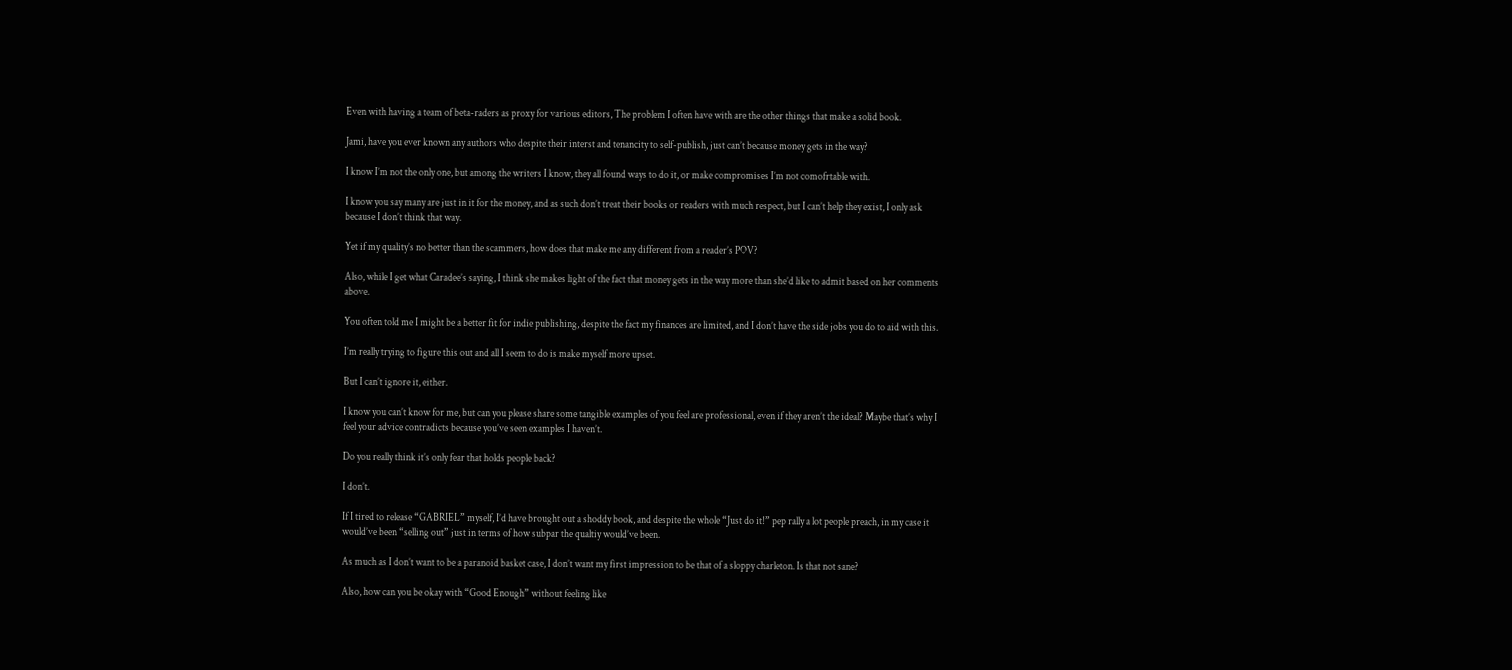Even with having a team of beta-raders as proxy for various editors, The problem I often have with are the other things that make a solid book.

Jami, have you ever known any authors who despite their interst and tenancity to self-publish, just can’t because money gets in the way?

I know I’m not the only one, but among the writers I know, they all found ways to do it, or make compromises I’m not comofrtable with.

I know you say many are just in it for the money, and as such don’t treat their books or readers with much respect, but I can’t help they exist, I only ask because I don’t think that way.

Yet if my quality’s no better than the scammers, how does that make me any different from a reader’s POV?

Also, while I get what Caradee’s saying, I think she makes light of the fact that money gets in the way more than she’d like to admit based on her comments above.

You often told me I might be a better fit for indie publishing, despite the fact my finances are limited, and I don’t have the side jobs you do to aid with this.

I’m really trying to figure this out and all I seem to do is make myself more upset.

But I can’t ignore it, either.

I know you can’t know for me, but can you please share some tangible examples of you feel are professional, even if they aren’t the ideal? Maybe that’s why I feel your advice contradicts because you’ve seen examples I haven’t.

Do you really think it’s only fear that holds people back?

I don’t.

If I tired to release “GABRIEL” myself, I’d have brought out a shoddy book, and despite the whole “Just do it!” pep rally a lot people preach, in my case it would’ve been “selling out” just in terms of how subpar the qualtiy would’ve been.

As much as I don’t want to be a paranoid basket case, I don’t want my first impression to be that of a sloppy charleton. Is that not sane?

Also, how can you be okay with “Good Enough” without feeling like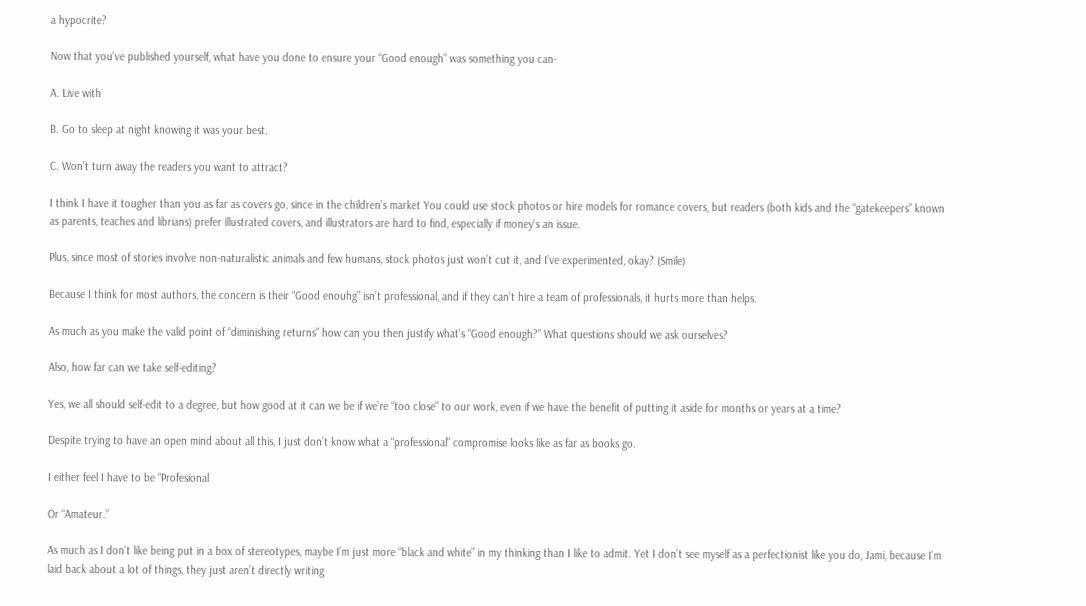a hypocrite?

Now that you’ve published yourself, what have you done to ensure your “Good enough” was something you can-

A. Live with

B. Go to sleep at night knowing it was your best.

C. Won’t turn away the readers you want to attract?

I think I have it tougher than you as far as covers go, since in the children’s market You could use stock photos or hire models for romance covers, but readers (both kids and the “gatekeepers” known as parents, teaches and librians) prefer illustrated covers, and illustrators are hard to find, especially if money’s an issue.

Plus, since most of stories involve non-naturalistic animals and few humans, stock photos just won’t cut it, and I’ve experimented, okay? (Smile)

Because I think for most authors, the concern is their “Good enouhg” isn’t professional, and if they can’t hire a team of professionals, it hurts more than helps.

As much as you make the valid point of “diminishing returns” how can you then justify what’s “Good enough?” What questions should we ask ourselves?

Also, how far can we take self-editing?

Yes, we all should self-edit to a degree, but how good at it can we be if we’re “too close” to our work, even if we have the benefit of putting it aside for months or years at a time?

Despite trying to have an open mind about all this, I just don’t know what a “professional” compromise looks like as far as books go.

I either feel I have to be “Profesional

Or “Amateur.”

As much as I don’t like being put in a box of stereotypes, maybe I’m just more “black and white” in my thinking than I like to admit. Yet I don’t see myself as a perfectionist like you do, Jami, because I’m laid back about a lot of things, they just aren’t directly writing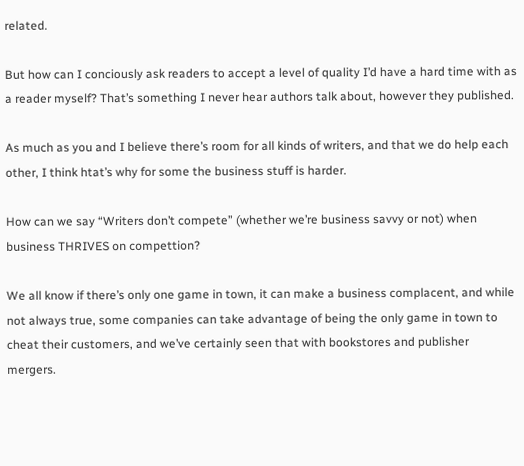related.

But how can I conciously ask readers to accept a level of quality I’d have a hard time with as a reader myself? That’s something I never hear authors talk about, however they published.

As much as you and I believe there’s room for all kinds of writers, and that we do help each other, I think htat’s why for some the business stuff is harder.

How can we say “Writers don’t compete” (whether we’re business savvy or not) when business THRIVES on compettion?

We all know if there’s only one game in town, it can make a business complacent, and while not always true, some companies can take advantage of being the only game in town to cheat their customers, and we’ve certainly seen that with bookstores and publisher mergers.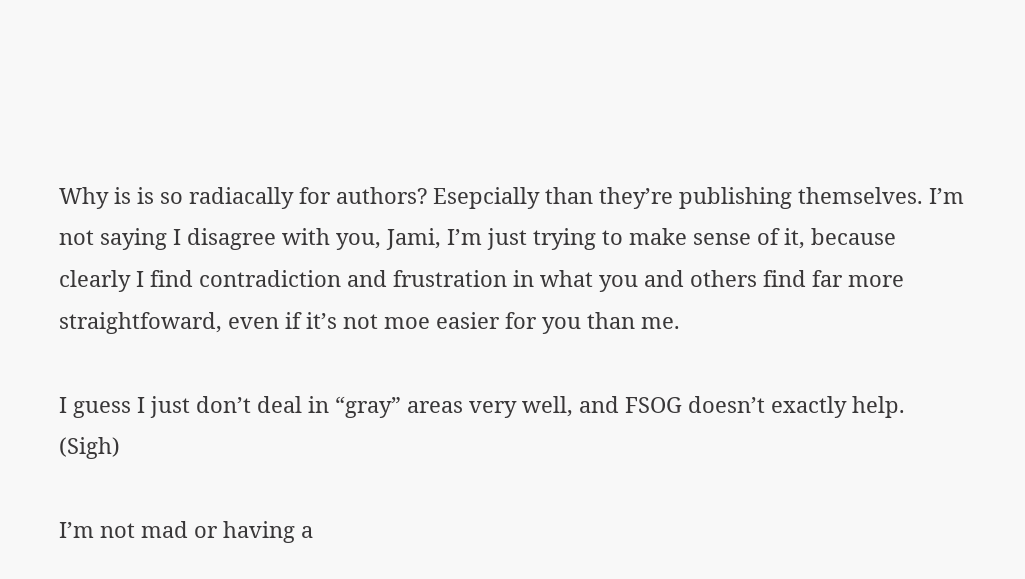Why is is so radiacally for authors? Esepcially than they’re publishing themselves. I’m not saying I disagree with you, Jami, I’m just trying to make sense of it, because clearly I find contradiction and frustration in what you and others find far more straightfoward, even if it’s not moe easier for you than me.

I guess I just don’t deal in “gray” areas very well, and FSOG doesn’t exactly help. (Sigh)

I’m not mad or having a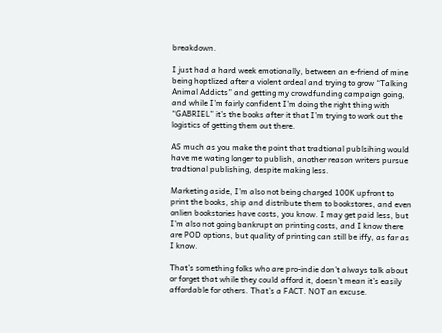breakdown.

I just had a hard week emotionally, between an e-friend of mine being hoptlized after a violent ordeal and trying to grow “Talking Animal Addicts” and getting my crowdfunding campaign going, and while I’m fairly confident I’m doing the right thing with “GABRIEL” it’s the books after it that I’m trying to work out the logistics of getting them out there.

AS much as you make the point that tradtional publsihing would have me wating longer to publish, another reason writers pursue tradtional publishing, despite making less.

Marketing aside, I’m also not being charged 100K upfront to print the books, ship and distribute them to bookstores, and even onlien bookstories have costs, you know. I may get paid less, but I’m also not going bankrupt on printing costs, and I know there are POD options, but quality of printing can still be iffy, as far as I know.

That’s something folks who are pro-indie don’t always talk about or forget that while they could afford it, doesn’t mean it’s easily affordable for others. That’s a FACT. NOT an excuse.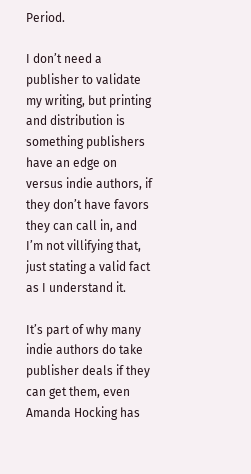Period.

I don’t need a publisher to validate my writing, but printing and distribution is something publishers have an edge on versus indie authors, if they don’t have favors they can call in, and I’m not villifying that, just stating a valid fact as I understand it.

It’s part of why many indie authors do take publisher deals if they can get them, even Amanda Hocking has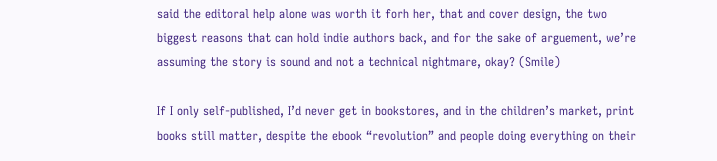said the editoral help alone was worth it forh her, that and cover design, the two biggest reasons that can hold indie authors back, and for the sake of arguement, we’re assuming the story is sound and not a technical nightmare, okay? (Smile)

If I only self-published, I’d never get in bookstores, and in the children’s market, print books still matter, despite the ebook “revolution” and people doing everything on their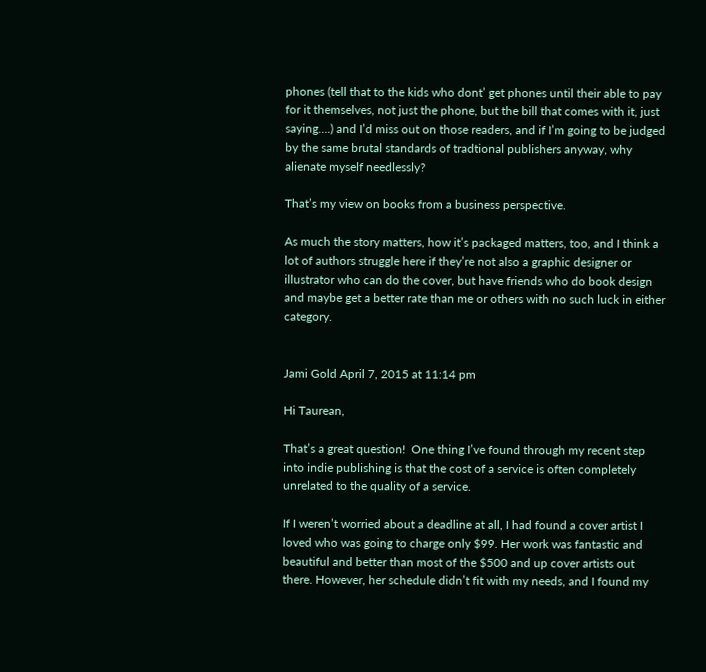phones (tell that to the kids who dont’ get phones until their able to pay for it themselves, not just the phone, but the bill that comes with it, just saying….) and I’d miss out on those readers, and if I’m going to be judged by the same brutal standards of tradtional publishers anyway, why alienate myself needlessly?

That’s my view on books from a business perspective.

As much the story matters, how it’s packaged matters, too, and I think a lot of authors struggle here if they’re not also a graphic designer or illustrator who can do the cover, but have friends who do book design and maybe get a better rate than me or others with no such luck in either category.


Jami Gold April 7, 2015 at 11:14 pm

Hi Taurean,

That’s a great question!  One thing I’ve found through my recent step into indie publishing is that the cost of a service is often completely unrelated to the quality of a service.

If I weren’t worried about a deadline at all, I had found a cover artist I loved who was going to charge only $99. Her work was fantastic and beautiful and better than most of the $500 and up cover artists out there. However, her schedule didn’t fit with my needs, and I found my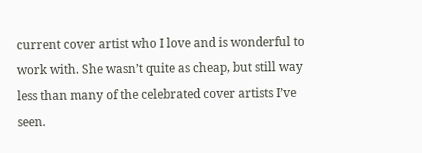current cover artist who I love and is wonderful to work with. She wasn’t quite as cheap, but still way less than many of the celebrated cover artists I’ve seen.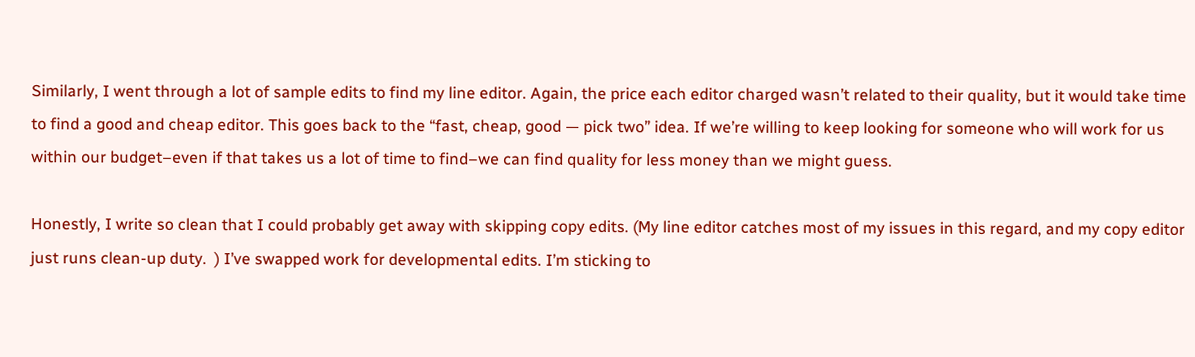Similarly, I went through a lot of sample edits to find my line editor. Again, the price each editor charged wasn’t related to their quality, but it would take time to find a good and cheap editor. This goes back to the “fast, cheap, good — pick two” idea. If we’re willing to keep looking for someone who will work for us within our budget–even if that takes us a lot of time to find–we can find quality for less money than we might guess.

Honestly, I write so clean that I could probably get away with skipping copy edits. (My line editor catches most of my issues in this regard, and my copy editor just runs clean-up duty.  ) I’ve swapped work for developmental edits. I’m sticking to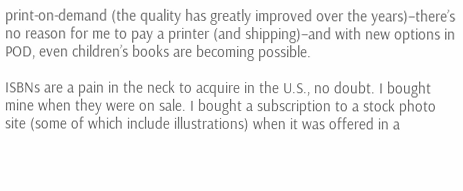print-on-demand (the quality has greatly improved over the years)–there’s no reason for me to pay a printer (and shipping)–and with new options in POD, even children’s books are becoming possible.

ISBNs are a pain in the neck to acquire in the U.S., no doubt. I bought mine when they were on sale. I bought a subscription to a stock photo site (some of which include illustrations) when it was offered in a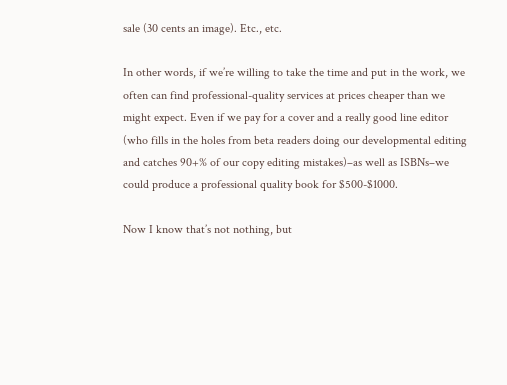sale (30 cents an image). Etc., etc.

In other words, if we’re willing to take the time and put in the work, we often can find professional-quality services at prices cheaper than we might expect. Even if we pay for a cover and a really good line editor (who fills in the holes from beta readers doing our developmental editing and catches 90+% of our copy editing mistakes)–as well as ISBNs–we could produce a professional quality book for $500-$1000.

Now I know that’s not nothing, but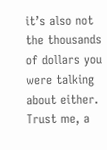it’s also not the thousands of dollars you were talking about either. Trust me, a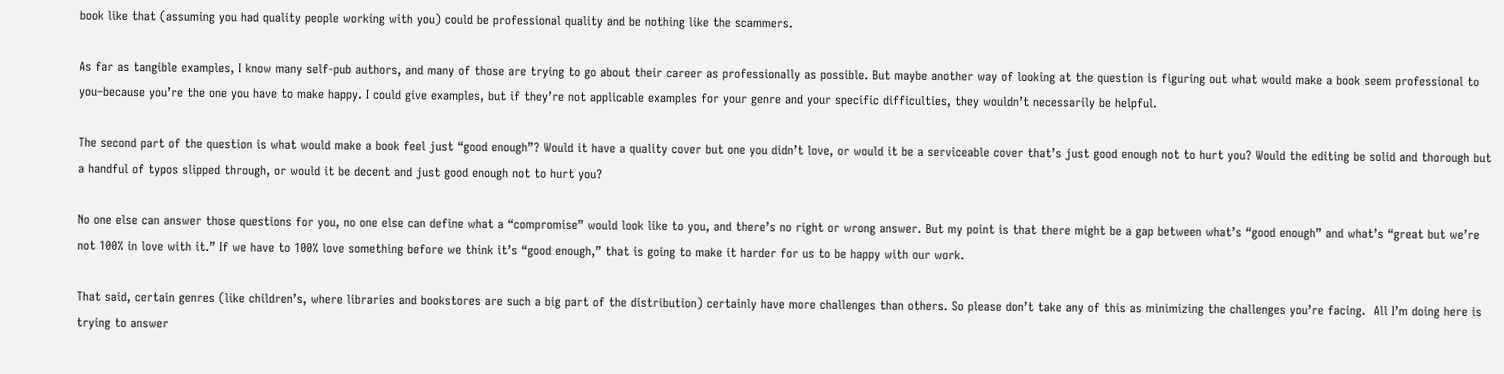book like that (assuming you had quality people working with you) could be professional quality and be nothing like the scammers.

As far as tangible examples, I know many self-pub authors, and many of those are trying to go about their career as professionally as possible. But maybe another way of looking at the question is figuring out what would make a book seem professional to you–because you’re the one you have to make happy. I could give examples, but if they’re not applicable examples for your genre and your specific difficulties, they wouldn’t necessarily be helpful.

The second part of the question is what would make a book feel just “good enough”? Would it have a quality cover but one you didn’t love, or would it be a serviceable cover that’s just good enough not to hurt you? Would the editing be solid and thorough but a handful of typos slipped through, or would it be decent and just good enough not to hurt you?

No one else can answer those questions for you, no one else can define what a “compromise” would look like to you, and there’s no right or wrong answer. But my point is that there might be a gap between what’s “good enough” and what’s “great but we’re not 100% in love with it.” If we have to 100% love something before we think it’s “good enough,” that is going to make it harder for us to be happy with our work.

That said, certain genres (like children’s, where libraries and bookstores are such a big part of the distribution) certainly have more challenges than others. So please don’t take any of this as minimizing the challenges you’re facing.  All I’m doing here is trying to answer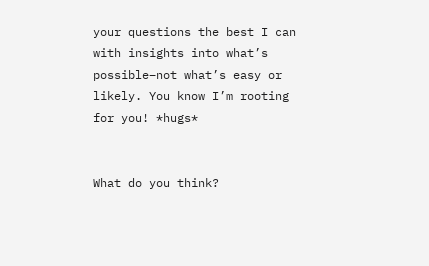your questions the best I can with insights into what’s possible–not what’s easy or likely. You know I’m rooting for you! *hugs*


What do you think?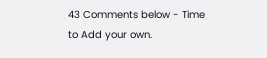43 Comments below - Time to Add your own.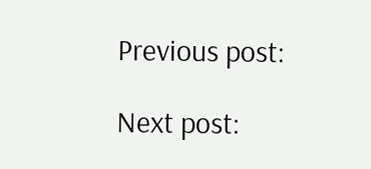Previous post:

Next post: